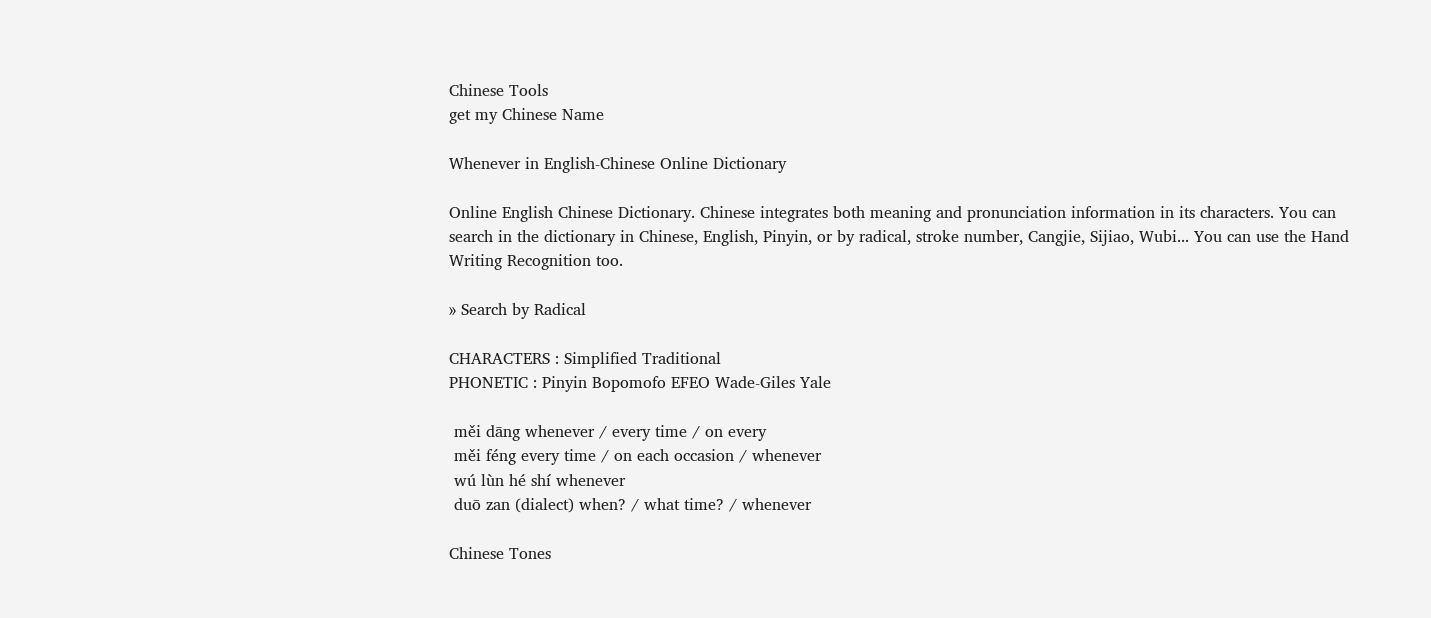Chinese Tools
get my Chinese Name

Whenever in English-Chinese Online Dictionary

Online English Chinese Dictionary. Chinese integrates both meaning and pronunciation information in its characters. You can search in the dictionary in Chinese, English, Pinyin, or by radical, stroke number, Cangjie, Sijiao, Wubi... You can use the Hand Writing Recognition too.

» Search by Radical

CHARACTERS : Simplified Traditional
PHONETIC : Pinyin Bopomofo EFEO Wade-Giles Yale

 měi dāng whenever / every time / on every
 měi féng every time / on each occasion / whenever
 wú lùn hé shí whenever
 duō zan (dialect) when? / what time? / whenever

Chinese Tones